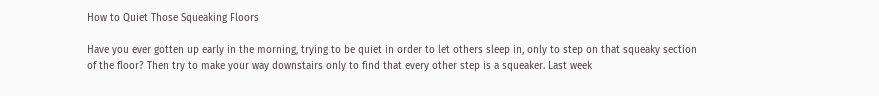How to Quiet Those Squeaking Floors

Have you ever gotten up early in the morning, trying to be quiet in order to let others sleep in, only to step on that squeaky section of the floor? Then try to make your way downstairs only to find that every other step is a squeaker. Last week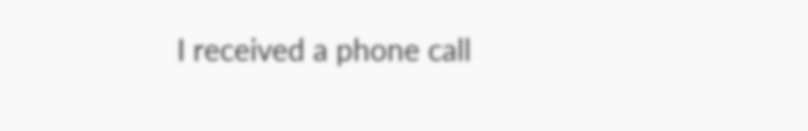I received a phone call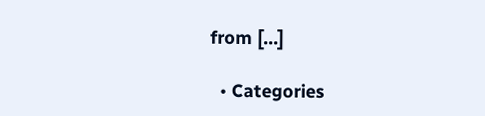from […]

  • Categories